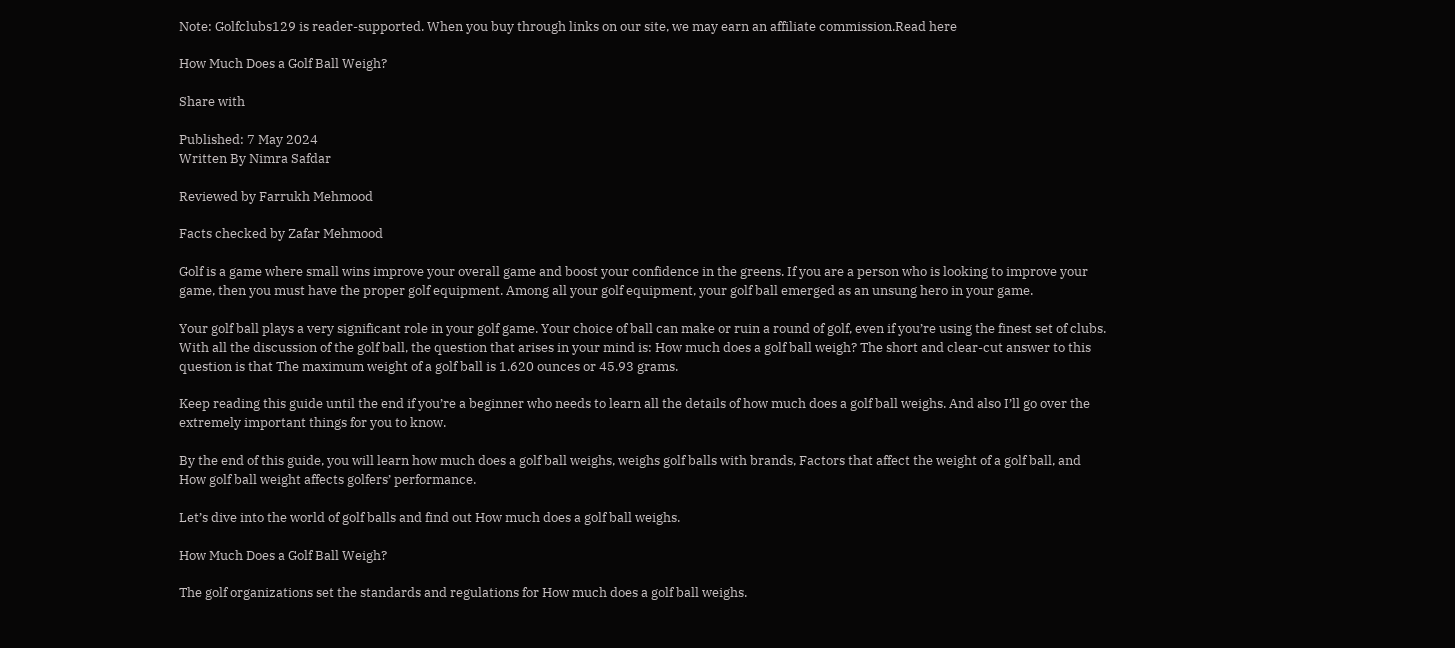Note: Golfclubs129 is reader-supported. When you buy through links on our site, we may earn an affiliate commission.Read here

How Much Does a Golf Ball Weigh?

Share with

Published: 7 May 2024
Written By Nimra Safdar

Reviewed by Farrukh Mehmood

Facts checked by Zafar Mehmood

Golf is a game where small wins improve your overall game and boost your confidence in the greens. If you are a person who is looking to improve your game, then you must have the proper golf equipment. Among all your golf equipment, your golf ball emerged as an unsung hero in your game.

Your golf ball plays a very significant role in your golf game. Your choice of ball can make or ruin a round of golf, even if you’re using the finest set of clubs. With all the discussion of the golf ball, the question that arises in your mind is: How much does a golf ball weigh? The short and clear-cut answer to this question is that The maximum weight of a golf ball is 1.620 ounces or 45.93 grams.

Keep reading this guide until the end if you’re a beginner who needs to learn all the details of how much does a golf ball weighs. And also I’ll go over the extremely important things for you to know.

By the end of this guide, you will learn how much does a golf ball weighs, weighs golf balls with brands, Factors that affect the weight of a golf ball, and How golf ball weight affects golfers’ performance.

Let’s dive into the world of golf balls and find out How much does a golf ball weighs.

How Much Does a Golf Ball Weigh?

The golf organizations set the standards and regulations for How much does a golf ball weighs.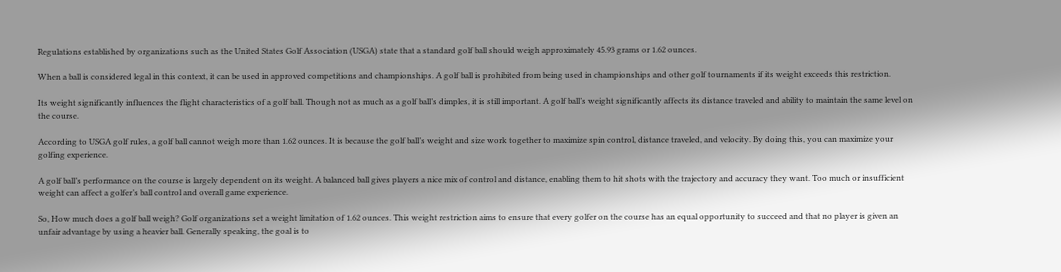Regulations established by organizations such as the United States Golf Association (USGA) state that a standard golf ball should weigh approximately 45.93 grams or 1.62 ounces.

When a ball is considered legal in this context, it can be used in approved competitions and championships. A golf ball is prohibited from being used in championships and other golf tournaments if its weight exceeds this restriction.

Its weight significantly influences the flight characteristics of a golf ball. Though not as much as a golf ball’s dimples, it is still important. A golf ball’s weight significantly affects its distance traveled and ability to maintain the same level on the course.

According to USGA golf rules, a golf ball cannot weigh more than 1.62 ounces. It is because the golf ball’s weight and size work together to maximize spin control, distance traveled, and velocity. By doing this, you can maximize your golfing experience.

A golf ball’s performance on the course is largely dependent on its weight. A balanced ball gives players a nice mix of control and distance, enabling them to hit shots with the trajectory and accuracy they want. Too much or insufficient weight can affect a golfer’s ball control and overall game experience.

So, How much does a golf ball weigh? Golf organizations set a weight limitation of 1.62 ounces. This weight restriction aims to ensure that every golfer on the course has an equal opportunity to succeed and that no player is given an unfair advantage by using a heavier ball. Generally speaking, the goal is to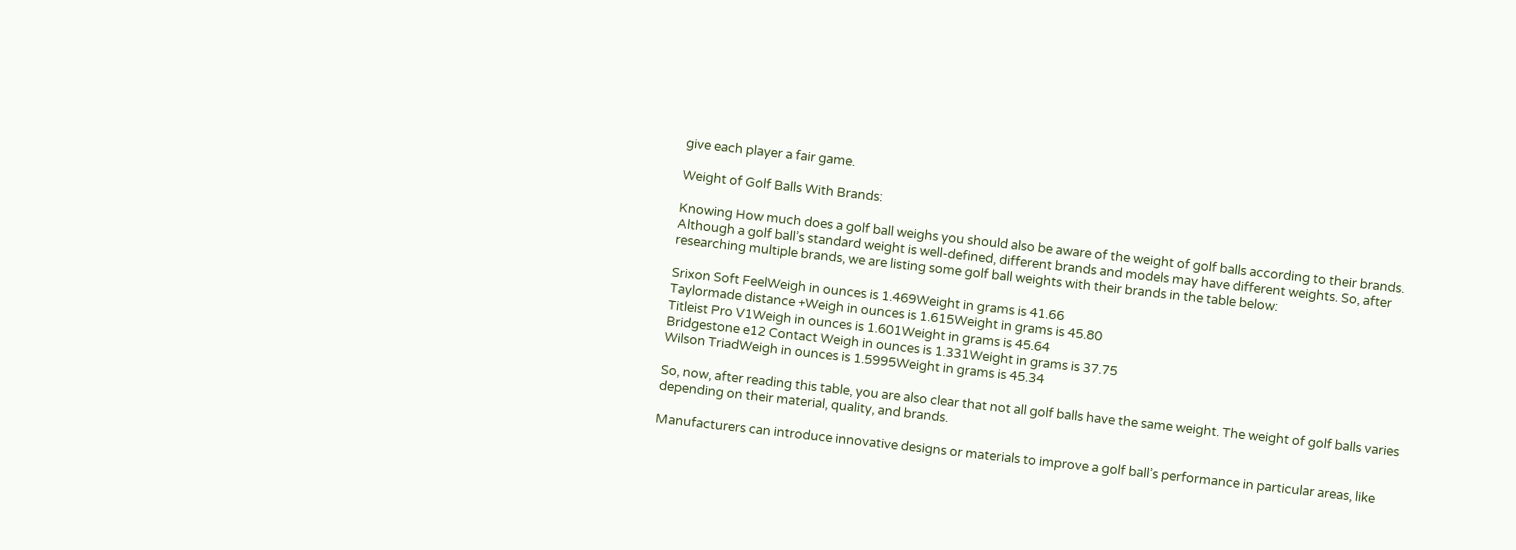give each player a fair game.

Weight of Golf Balls With Brands:

Knowing How much does a golf ball weighs you should also be aware of the weight of golf balls according to their brands. Although a golf ball’s standard weight is well-defined, different brands and models may have different weights. So, after researching multiple brands, we are listing some golf ball weights with their brands in the table below:

Srixon Soft FeelWeigh in ounces is 1.469Weight in grams is 41.66
Taylormade distance +Weigh in ounces is 1.615Weight in grams is 45.80
Titleist Pro V1Weigh in ounces is 1.601Weight in grams is 45.64
Bridgestone e12 Contact Weigh in ounces is 1.331Weight in grams is 37.75
Wilson TriadWeigh in ounces is 1.5995Weight in grams is 45.34

So, now, after reading this table, you are also clear that not all golf balls have the same weight. The weight of golf balls varies depending on their material, quality, and brands.

Manufacturers can introduce innovative designs or materials to improve a golf ball’s performance in particular areas, like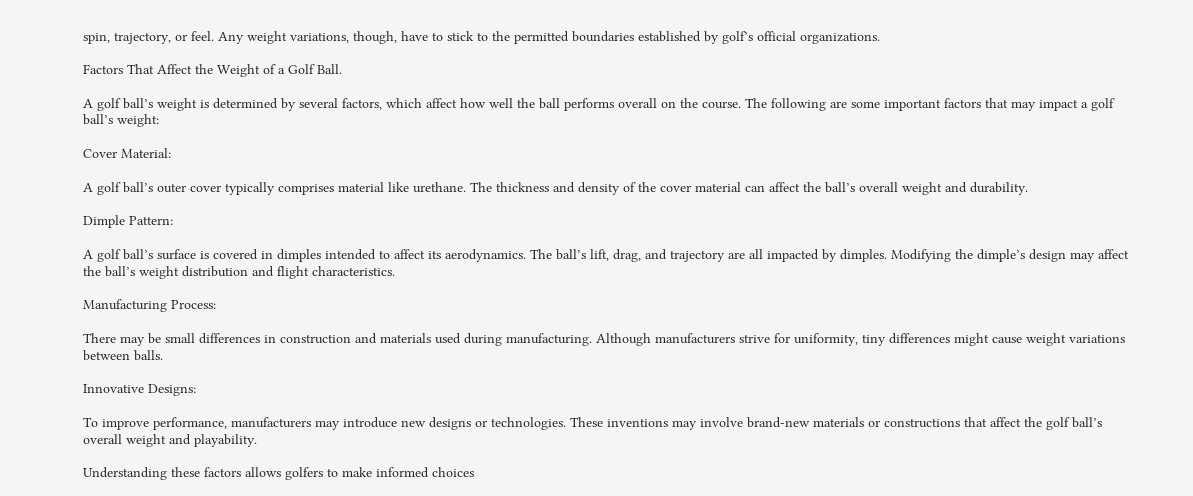spin, trajectory, or feel. Any weight variations, though, have to stick to the permitted boundaries established by golf’s official organizations.

Factors That Affect the Weight of a Golf Ball.

A golf ball’s weight is determined by several factors, which affect how well the ball performs overall on the course. The following are some important factors that may impact a golf ball’s weight:

Cover Material:

A golf ball’s outer cover typically comprises material like urethane. The thickness and density of the cover material can affect the ball’s overall weight and durability.

Dimple Pattern:

A golf ball’s surface is covered in dimples intended to affect its aerodynamics. The ball’s lift, drag, and trajectory are all impacted by dimples. Modifying the dimple’s design may affect the ball’s weight distribution and flight characteristics.

Manufacturing Process:

There may be small differences in construction and materials used during manufacturing. Although manufacturers strive for uniformity, tiny differences might cause weight variations between balls.

Innovative Designs:

To improve performance, manufacturers may introduce new designs or technologies. These inventions may involve brand-new materials or constructions that affect the golf ball’s overall weight and playability.

Understanding these factors allows golfers to make informed choices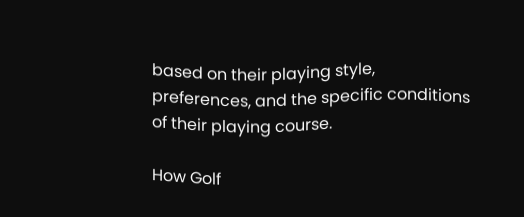based on their playing style, preferences, and the specific conditions of their playing course.

How Golf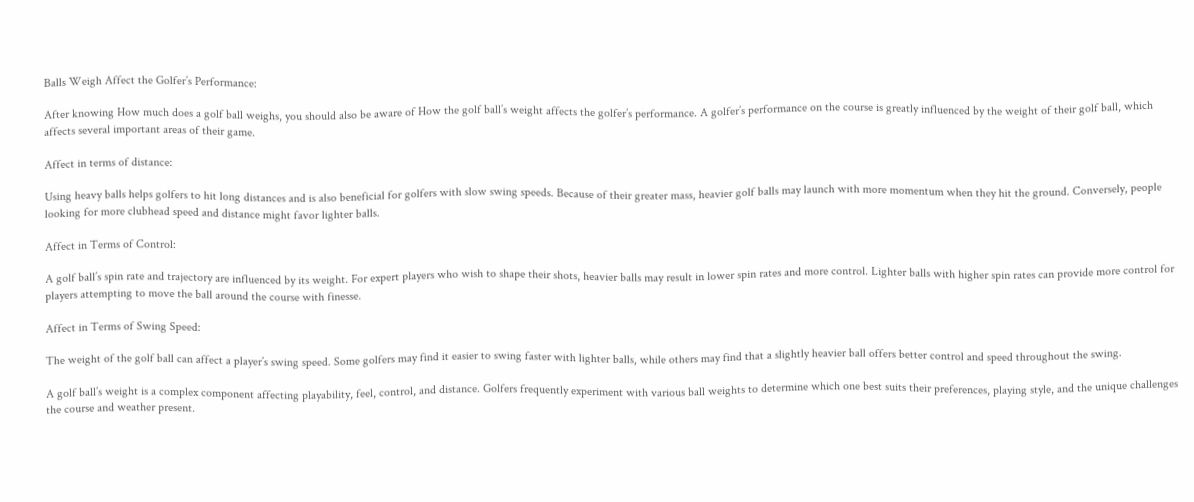Balls Weigh Affect the Golfer’s Performance:

After knowing How much does a golf ball weighs, you should also be aware of How the golf ball’s weight affects the golfer’s performance. A golfer’s performance on the course is greatly influenced by the weight of their golf ball, which affects several important areas of their game.

Affect in terms of distance:

Using heavy balls helps golfers to hit long distances and is also beneficial for golfers with slow swing speeds. Because of their greater mass, heavier golf balls may launch with more momentum when they hit the ground. Conversely, people looking for more clubhead speed and distance might favor lighter balls.

Affect in Terms of Control:

A golf ball’s spin rate and trajectory are influenced by its weight. For expert players who wish to shape their shots, heavier balls may result in lower spin rates and more control. Lighter balls with higher spin rates can provide more control for players attempting to move the ball around the course with finesse.

Affect in Terms of Swing Speed:

The weight of the golf ball can affect a player’s swing speed. Some golfers may find it easier to swing faster with lighter balls, while others may find that a slightly heavier ball offers better control and speed throughout the swing.

A golf ball’s weight is a complex component affecting playability, feel, control, and distance. Golfers frequently experiment with various ball weights to determine which one best suits their preferences, playing style, and the unique challenges the course and weather present.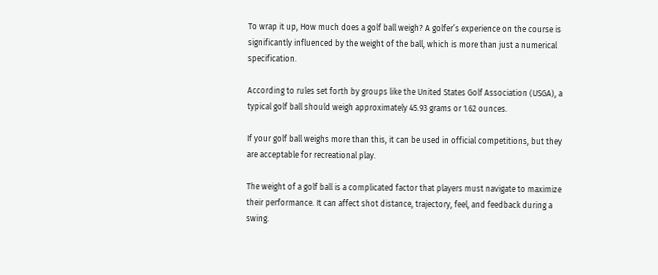To wrap it up, How much does a golf ball weigh? A golfer’s experience on the course is significantly influenced by the weight of the ball, which is more than just a numerical specification.

According to rules set forth by groups like the United States Golf Association (USGA), a typical golf ball should weigh approximately 45.93 grams or 1.62 ounces.

If your golf ball weighs more than this, it can be used in official competitions, but they are acceptable for recreational play.

The weight of a golf ball is a complicated factor that players must navigate to maximize their performance. It can affect shot distance, trajectory, feel, and feedback during a swing.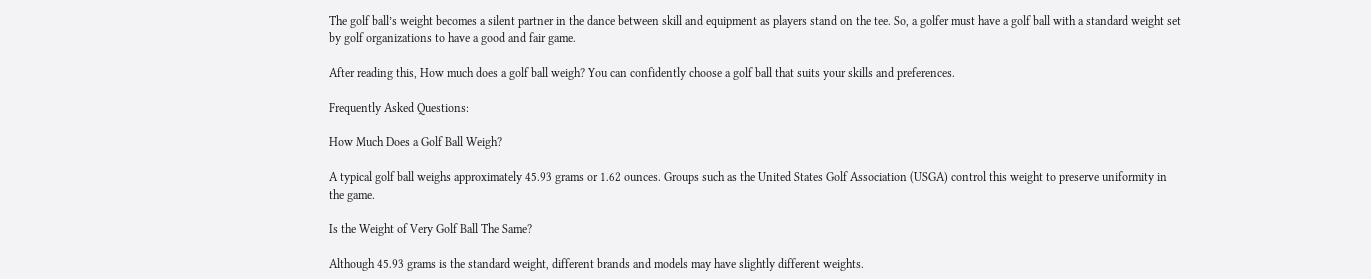The golf ball’s weight becomes a silent partner in the dance between skill and equipment as players stand on the tee. So, a golfer must have a golf ball with a standard weight set by golf organizations to have a good and fair game.

After reading this, How much does a golf ball weigh? You can confidently choose a golf ball that suits your skills and preferences.

Frequently Asked Questions:

How Much Does a Golf Ball Weigh?

A typical golf ball weighs approximately 45.93 grams or 1.62 ounces. Groups such as the United States Golf Association (USGA) control this weight to preserve uniformity in the game.

Is the Weight of Very Golf Ball The Same?

Although 45.93 grams is the standard weight, different brands and models may have slightly different weights.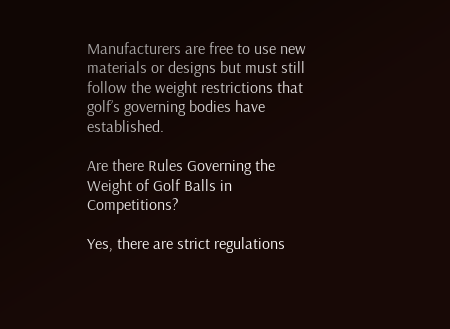Manufacturers are free to use new materials or designs but must still follow the weight restrictions that golf’s governing bodies have established.

Are there Rules Governing the Weight of Golf Balls in Competitions?

Yes, there are strict regulations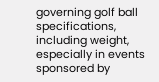governing golf ball specifications, including weight, especially in events sponsored by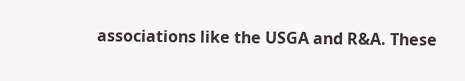associations like the USGA and R&A. These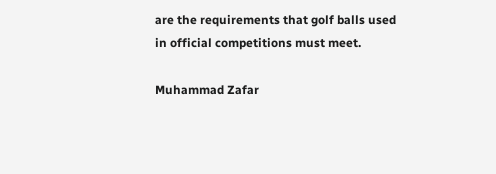are the requirements that golf balls used in official competitions must meet.

Muhammad Zafar